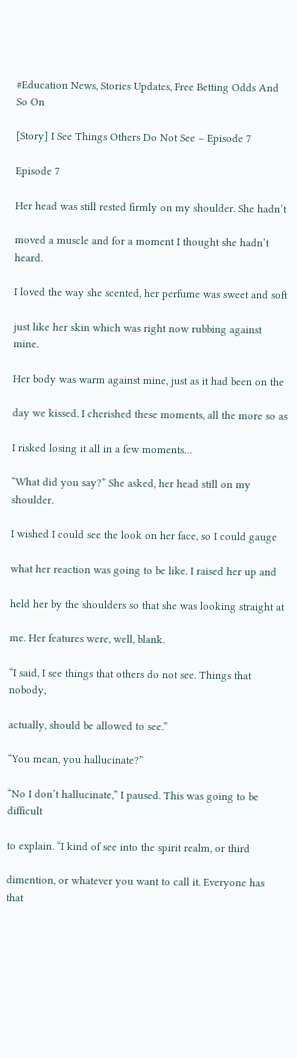#Education News, Stories Updates, Free Betting Odds And So On

[Story] I See Things Others Do Not See – Episode 7

Episode 7

Her head was still rested firmly on my shoulder. She hadn’t

moved a muscle and for a moment I thought she hadn’t heard.

I loved the way she scented, her perfume was sweet and soft

just like her skin which was right now rubbing against mine.

Her body was warm against mine, just as it had been on the

day we kissed. I cherished these moments, all the more so as

I risked losing it all in a few moments…

“What did you say?” She asked, her head still on my shoulder.

I wished I could see the look on her face, so I could gauge

what her reaction was going to be like. I raised her up and

held her by the shoulders so that she was looking straight at

me. Her features were, well, blank.

“I said, I see things that others do not see. Things that nobody,

actually, should be allowed to see.”

“You mean, you hallucinate?”

“No I don’t hallucinate,” I paused. This was going to be difficult

to explain. “I kind of see into the spirit realm, or third

dimention, or whatever you want to call it. Everyone has that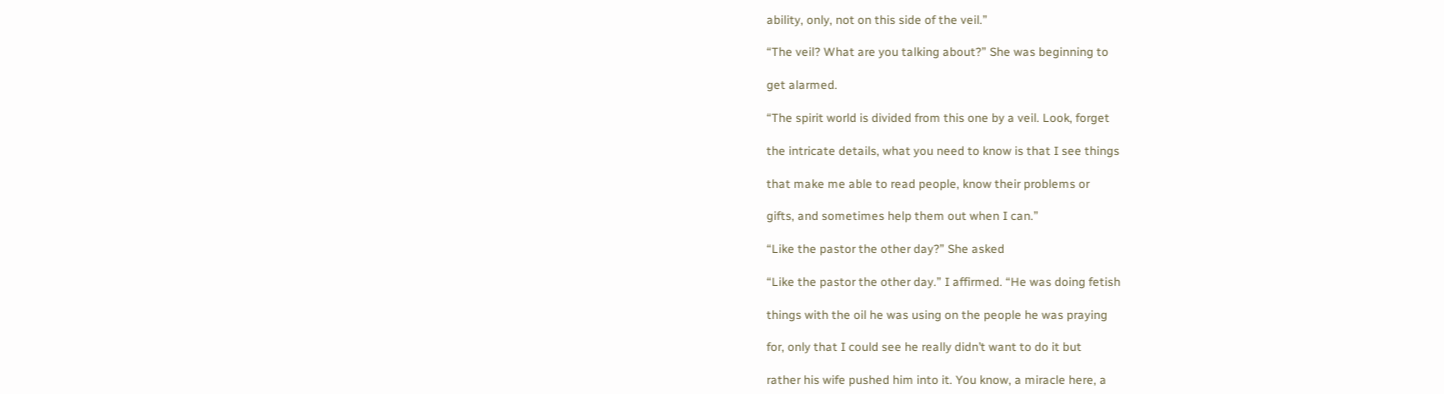ability, only, not on this side of the veil.”

“The veil? What are you talking about?” She was beginning to

get alarmed.

“The spirit world is divided from this one by a veil. Look, forget

the intricate details, what you need to know is that I see things

that make me able to read people, know their problems or

gifts, and sometimes help them out when I can.”

“Like the pastor the other day?” She asked

“Like the pastor the other day.” I affirmed. “He was doing fetish

things with the oil he was using on the people he was praying

for, only that I could see he really didn’t want to do it but

rather his wife pushed him into it. You know, a miracle here, a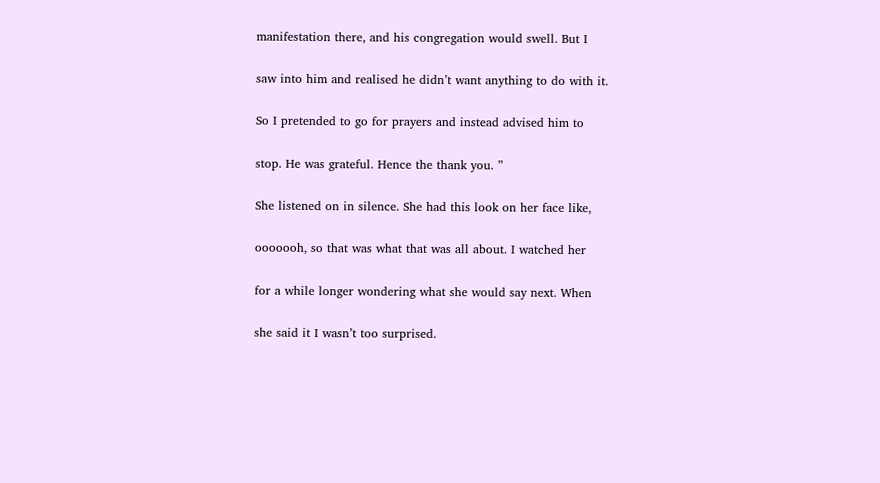manifestation there, and his congregation would swell. But I

saw into him and realised he didn’t want anything to do with it.

So I pretended to go for prayers and instead advised him to

stop. He was grateful. Hence the thank you. ”

She listened on in silence. She had this look on her face like,

ooooooh, so that was what that was all about. I watched her

for a while longer wondering what she would say next. When

she said it I wasn’t too surprised.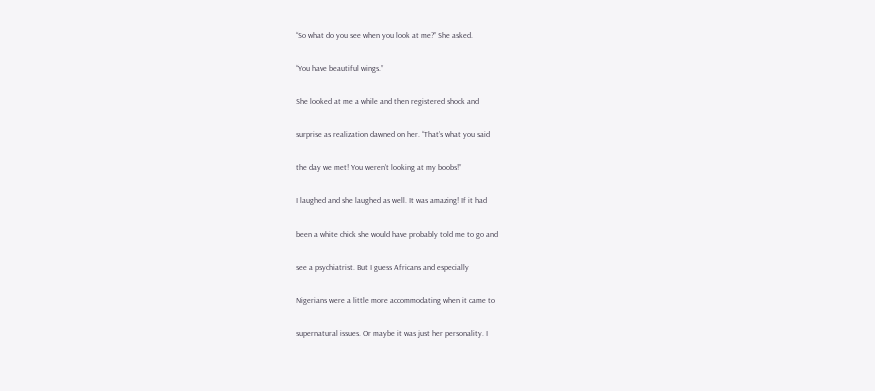“So what do you see when you look at me?” She asked.

“You have beautiful wings.”

She looked at me a while and then registered shock and

surprise as realization dawned on her. “That’s what you said

the day we met! You weren’t looking at my boobs!”

I laughed and she laughed as well. It was amazing! If it had

been a white chick she would have probably told me to go and

see a psychiatrist. But I guess Africans and especially

Nigerians were a little more accommodating when it came to

supernatural issues. Or maybe it was just her personality. I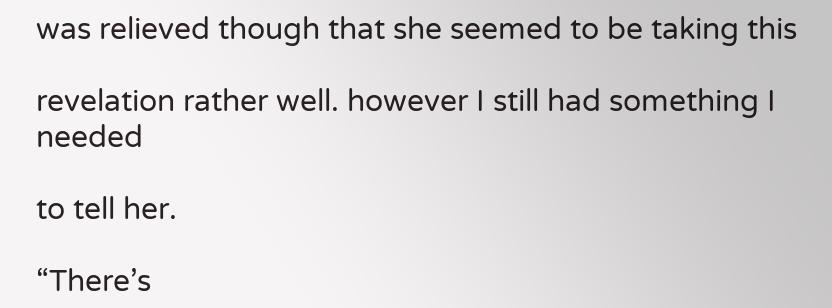was relieved though that she seemed to be taking this

revelation rather well. however I still had something I needed

to tell her.

“There’s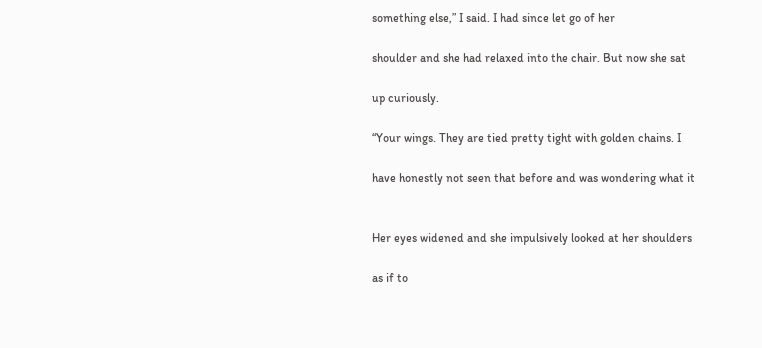something else,” I said. I had since let go of her

shoulder and she had relaxed into the chair. But now she sat

up curiously.

“Your wings. They are tied pretty tight with golden chains. I

have honestly not seen that before and was wondering what it


Her eyes widened and she impulsively looked at her shoulders

as if to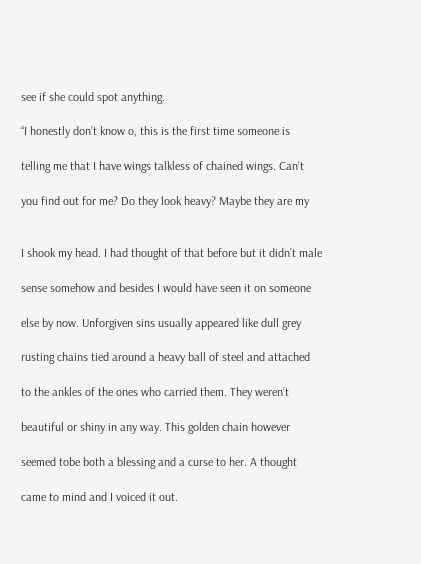see if she could spot anything.

“I honestly don’t know o, this is the first time someone is

telling me that I have wings talkless of chained wings. Can’t

you find out for me? Do they look heavy? Maybe they are my


I shook my head. I had thought of that before but it didn’t male

sense somehow and besides I would have seen it on someone

else by now. Unforgiven sins usually appeared like dull grey

rusting chains tied around a heavy ball of steel and attached

to the ankles of the ones who carried them. They weren’t

beautiful or shiny in any way. This golden chain however

seemed tobe both a blessing and a curse to her. A thought

came to mind and I voiced it out.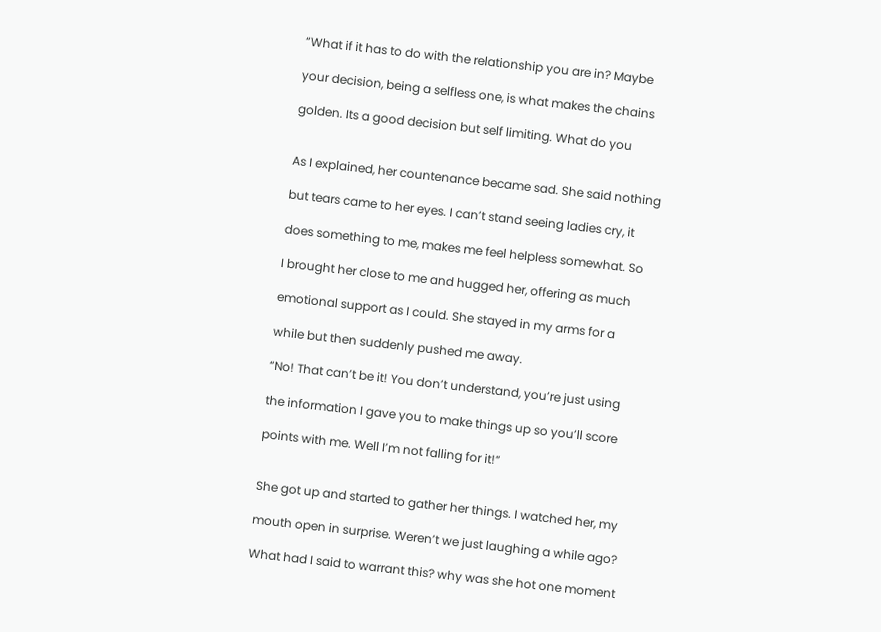“What if it has to do with the relationship you are in? Maybe

your decision, being a selfless one, is what makes the chains

golden. Its a good decision but self limiting. What do you


As I explained, her countenance became sad. She said nothing

but tears came to her eyes. I can’t stand seeing ladies cry, it

does something to me, makes me feel helpless somewhat. So

I brought her close to me and hugged her, offering as much

emotional support as I could. She stayed in my arms for a

while but then suddenly pushed me away.

“No! That can’t be it! You don’t understand, you’re just using

the information I gave you to make things up so you’ll score

points with me. Well I’m not falling for it!”


She got up and started to gather her things. I watched her, my

mouth open in surprise. Weren’t we just laughing a while ago?

What had I said to warrant this? why was she hot one moment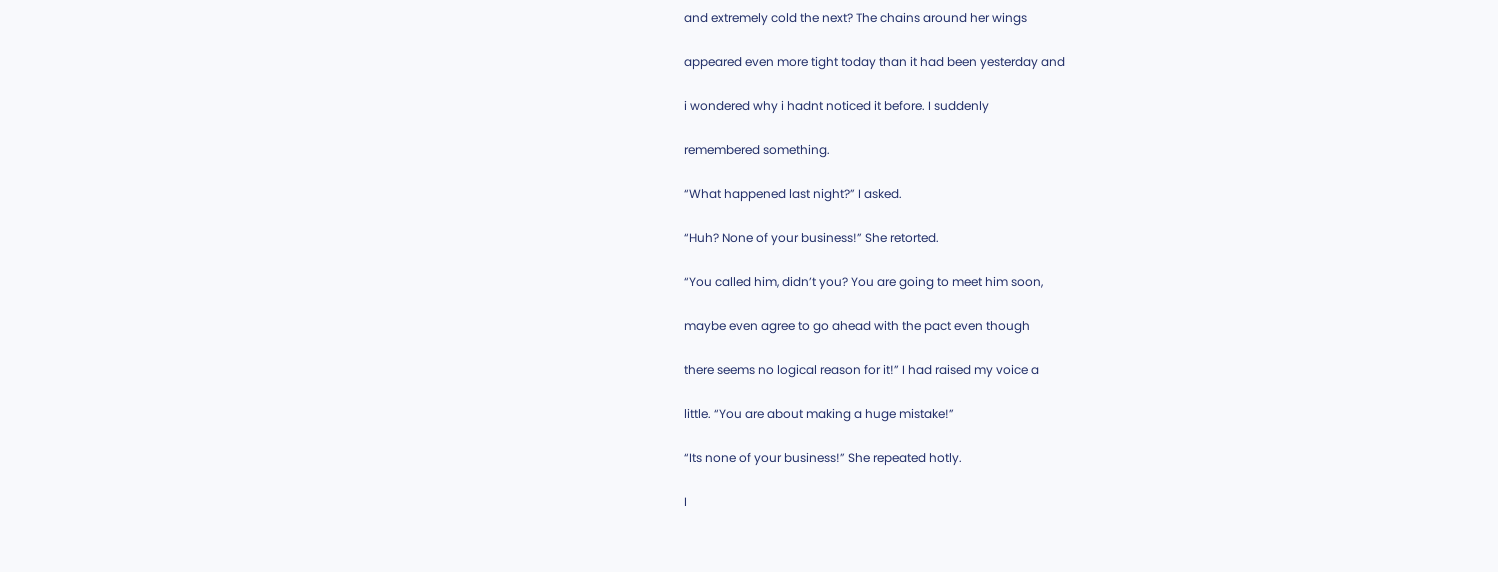and extremely cold the next? The chains around her wings

appeared even more tight today than it had been yesterday and

i wondered why i hadnt noticed it before. I suddenly

remembered something.

“What happened last night?” I asked.

“Huh? None of your business!” She retorted.

“You called him, didn’t you? You are going to meet him soon,

maybe even agree to go ahead with the pact even though

there seems no logical reason for it!” I had raised my voice a

little. “You are about making a huge mistake!”

“Its none of your business!” She repeated hotly.

I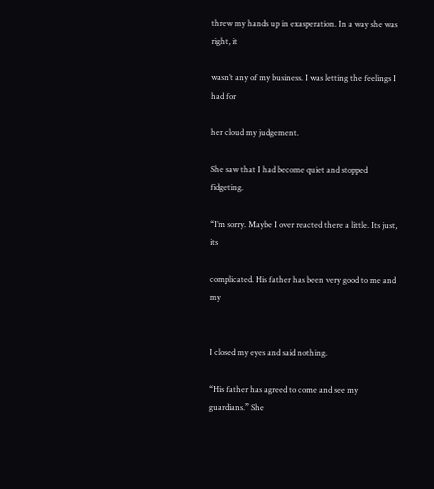threw my hands up in exasperation. In a way she was right, it

wasn’t any of my business. I was letting the feelings I had for

her cloud my judgement.

She saw that I had become quiet and stopped fidgeting.

“I’m sorry. Maybe I over reacted there a little. Its just, its

complicated. His father has been very good to me and my


I closed my eyes and said nothing.

“His father has agreed to come and see my guardians.” She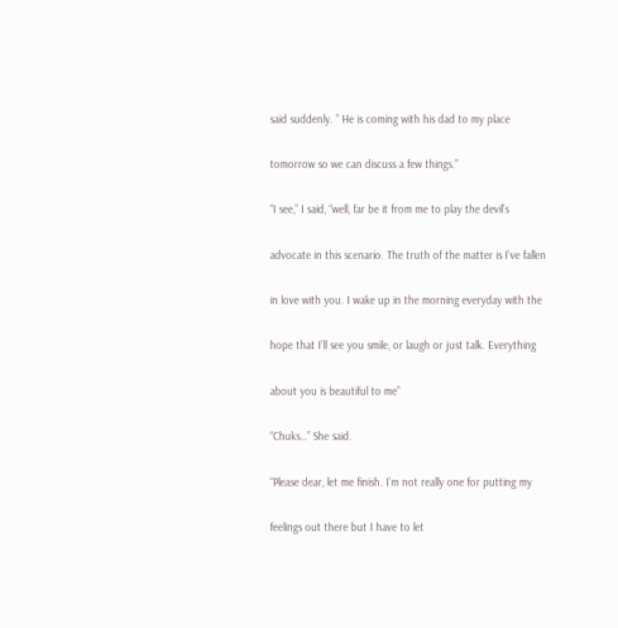said suddenly. ” He is coming with his dad to my place

tomorrow so we can discuss a few things.”

“I see,” I said, “well, far be it from me to play the devil’s

advocate in this scenario. The truth of the matter is I’ve fallen

in love with you. I wake up in the morning everyday with the

hope that I’ll see you smile, or laugh or just talk. Everything

about you is beautiful to me”

“Chuks…” She said.

“Please dear, let me finish. I’m not really one for putting my

feelings out there but I have to let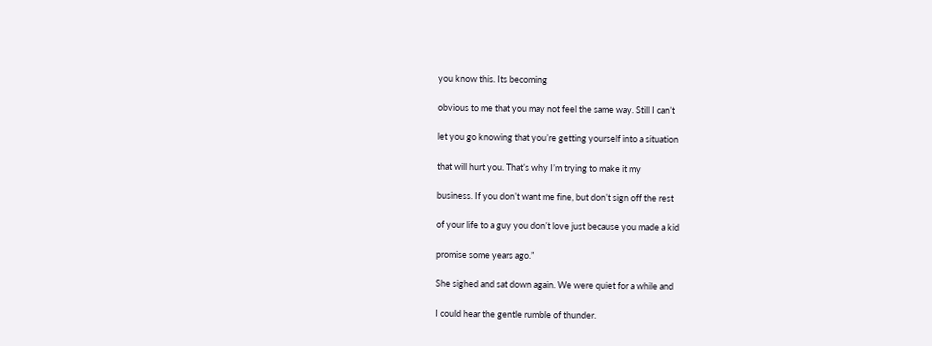you know this. Its becoming

obvious to me that you may not feel the same way. Still I can’t

let you go knowing that you’re getting yourself into a situation

that will hurt you. That’s why I’m trying to make it my

business. If you don’t want me fine, but don’t sign off the rest

of your life to a guy you don’t love just because you made a kid

promise some years ago.”

She sighed and sat down again. We were quiet for a while and

I could hear the gentle rumble of thunder.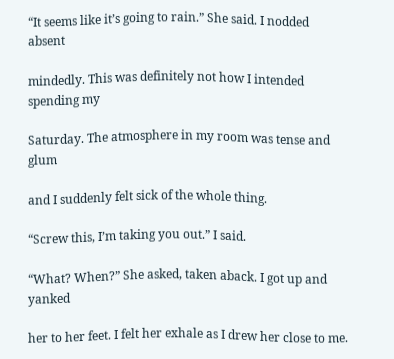“It seems like it’s going to rain.” She said. I nodded absent

mindedly. This was definitely not how I intended spending my

Saturday. The atmosphere in my room was tense and glum

and I suddenly felt sick of the whole thing.

“Screw this, I’m taking you out.” I said.

“What? When?” She asked, taken aback. I got up and yanked

her to her feet. I felt her exhale as I drew her close to me.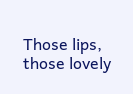Those lips, those lovely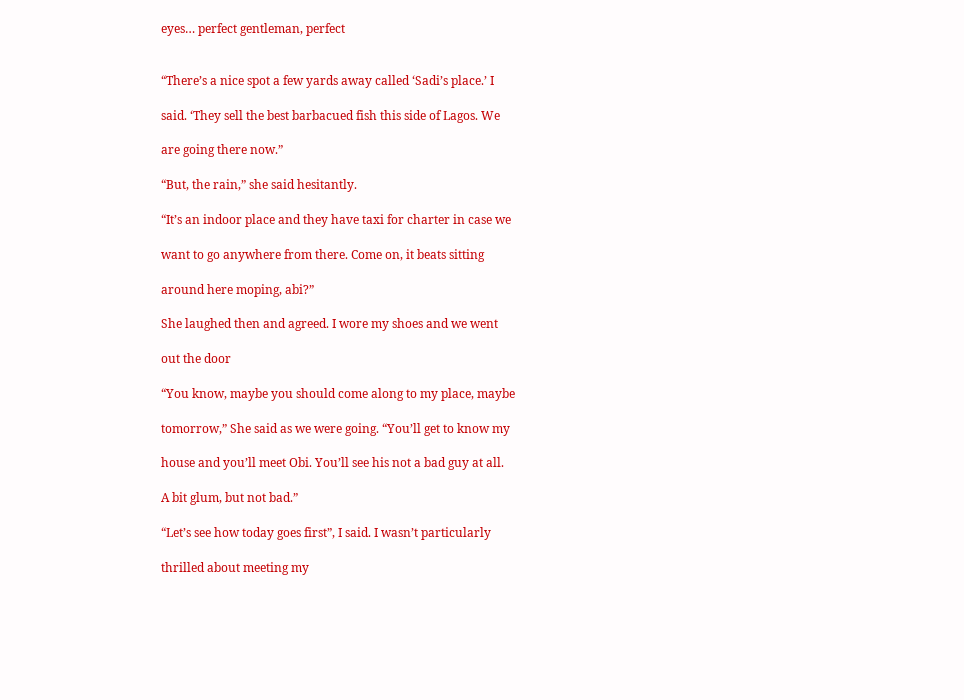eyes… perfect gentleman, perfect


“There’s a nice spot a few yards away called ‘Sadi’s place.’ I

said. ‘They sell the best barbacued fish this side of Lagos. We

are going there now.”

“But, the rain,” she said hesitantly.

“It’s an indoor place and they have taxi for charter in case we

want to go anywhere from there. Come on, it beats sitting

around here moping, abi?”

She laughed then and agreed. I wore my shoes and we went

out the door

“You know, maybe you should come along to my place, maybe

tomorrow,” She said as we were going. “You’ll get to know my

house and you’ll meet Obi. You’ll see his not a bad guy at all.

A bit glum, but not bad.”

“Let’s see how today goes first”, I said. I wasn’t particularly

thrilled about meeting my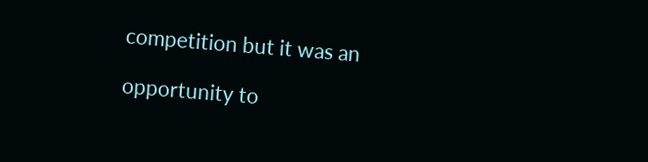competition but it was an

opportunity to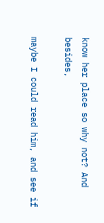know her place so why not? And besides,

maybe I could read him, and see if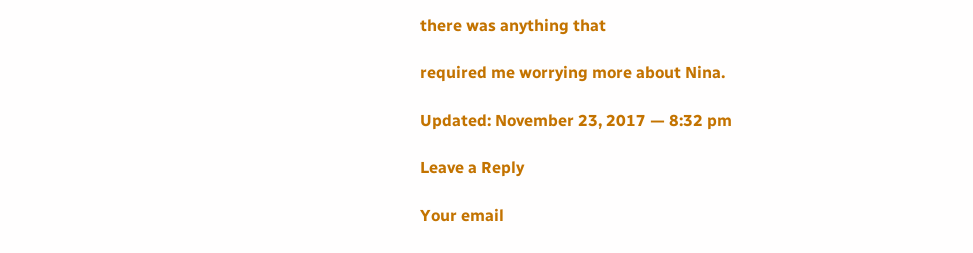there was anything that

required me worrying more about Nina.

Updated: November 23, 2017 — 8:32 pm

Leave a Reply

Your email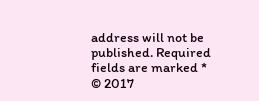address will not be published. Required fields are marked * © 2017